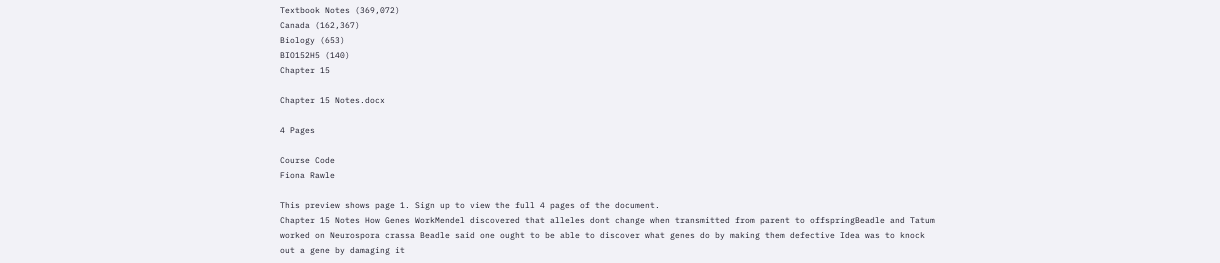Textbook Notes (369,072)
Canada (162,367)
Biology (653)
BIO152H5 (140)
Chapter 15

Chapter 15 Notes.docx

4 Pages

Course Code
Fiona Rawle

This preview shows page 1. Sign up to view the full 4 pages of the document.
Chapter 15 Notes How Genes WorkMendel discovered that alleles dont change when transmitted from parent to offspringBeadle and Tatum worked on Neurospora crassa Beadle said one ought to be able to discover what genes do by making them defective Idea was to knock out a gene by damaging it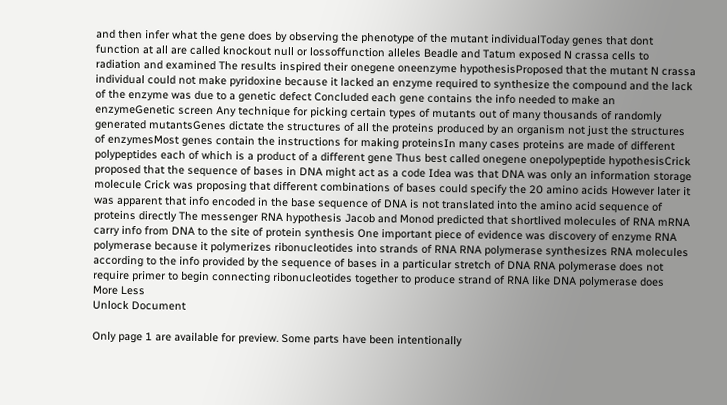and then infer what the gene does by observing the phenotype of the mutant individualToday genes that dont function at all are called knockout null or lossoffunction alleles Beadle and Tatum exposed N crassa cells to radiation and examined The results inspired their onegene oneenzyme hypothesisProposed that the mutant N crassa individual could not make pyridoxine because it lacked an enzyme required to synthesize the compound and the lack of the enzyme was due to a genetic defect Concluded each gene contains the info needed to make an enzymeGenetic screen Any technique for picking certain types of mutants out of many thousands of randomly generated mutantsGenes dictate the structures of all the proteins produced by an organism not just the structures of enzymesMost genes contain the instructions for making proteinsIn many cases proteins are made of different polypeptides each of which is a product of a different gene Thus best called onegene onepolypeptide hypothesisCrick proposed that the sequence of bases in DNA might act as a code Idea was that DNA was only an information storage molecule Crick was proposing that different combinations of bases could specify the 20 amino acids However later it was apparent that info encoded in the base sequence of DNA is not translated into the amino acid sequence of proteins directly The messenger RNA hypothesis Jacob and Monod predicted that shortlived molecules of RNA mRNA carry info from DNA to the site of protein synthesis One important piece of evidence was discovery of enzyme RNA polymerase because it polymerizes ribonucleotides into strands of RNA RNA polymerase synthesizes RNA molecules according to the info provided by the sequence of bases in a particular stretch of DNA RNA polymerase does not require primer to begin connecting ribonucleotides together to produce strand of RNA like DNA polymerase does
More Less
Unlock Document

Only page 1 are available for preview. Some parts have been intentionally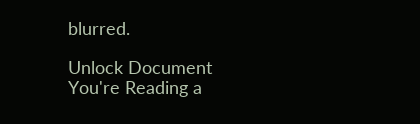blurred.

Unlock Document
You're Reading a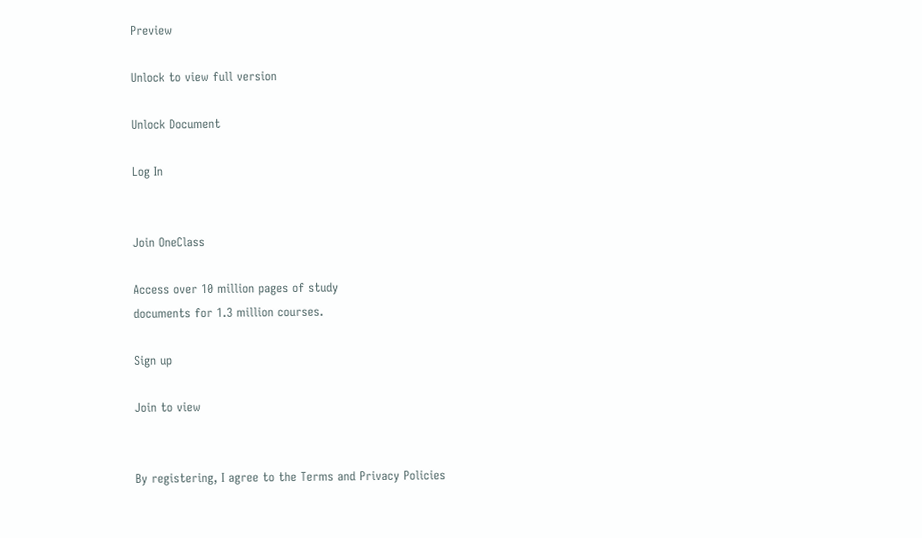Preview

Unlock to view full version

Unlock Document

Log In


Join OneClass

Access over 10 million pages of study
documents for 1.3 million courses.

Sign up

Join to view


By registering, I agree to the Terms and Privacy Policies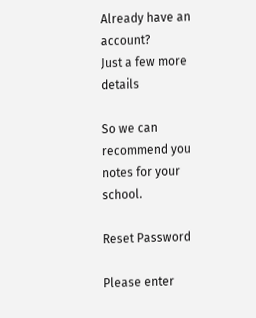Already have an account?
Just a few more details

So we can recommend you notes for your school.

Reset Password

Please enter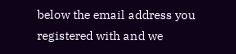below the email address you registered with and we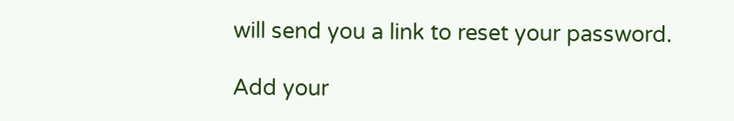will send you a link to reset your password.

Add your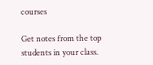courses

Get notes from the top students in your class.